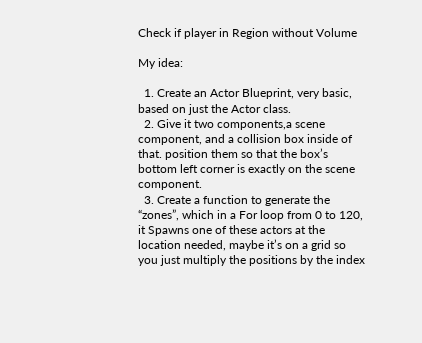Check if player in Region without Volume

My idea:

  1. Create an Actor Blueprint, very basic, based on just the Actor class.
  2. Give it two components,a scene component, and a collision box inside of that. position them so that the box’s bottom left corner is exactly on the scene component.
  3. Create a function to generate the “zones”, which in a For loop from 0 to 120, it Spawns one of these actors at the location needed, maybe it’s on a grid so you just multiply the positions by the index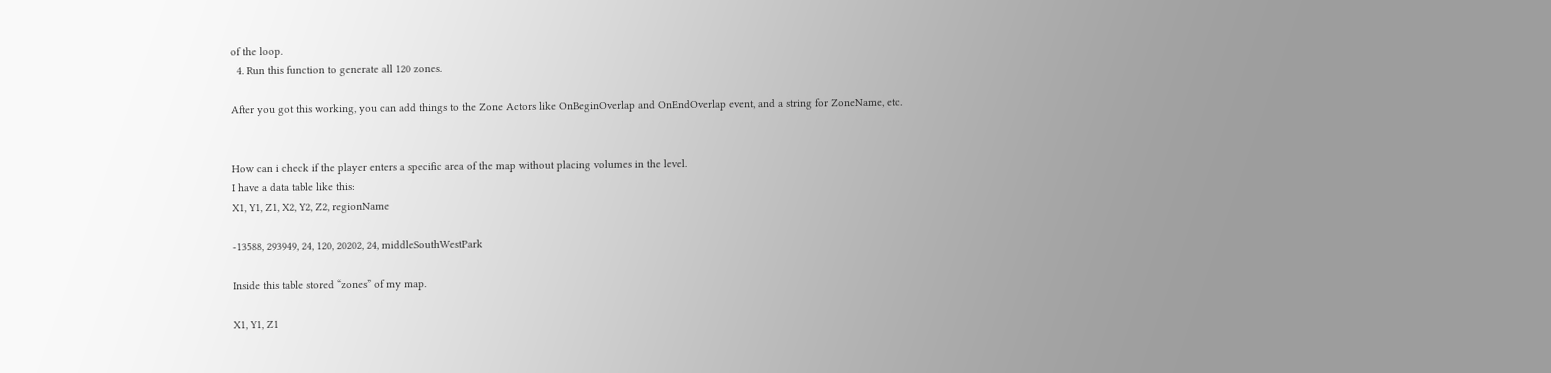of the loop.
  4. Run this function to generate all 120 zones.

After you got this working, you can add things to the Zone Actors like OnBeginOverlap and OnEndOverlap event, and a string for ZoneName, etc.


How can i check if the player enters a specific area of the map without placing volumes in the level.
I have a data table like this:
X1, Y1, Z1, X2, Y2, Z2, regionName

-13588, 293949, 24, 120, 20202, 24, middleSouthWestPark

Inside this table stored “zones” of my map.

X1, Y1, Z1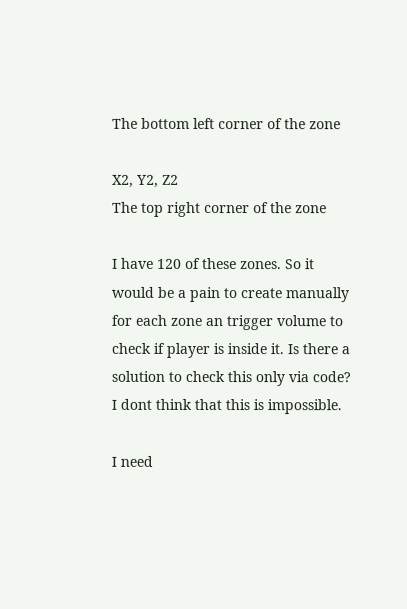The bottom left corner of the zone

X2, Y2, Z2
The top right corner of the zone

I have 120 of these zones. So it would be a pain to create manually for each zone an trigger volume to check if player is inside it. Is there a solution to check this only via code? I dont think that this is impossible.

I need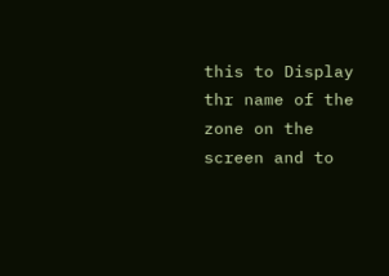this to Display thr name of the zone on the screen and to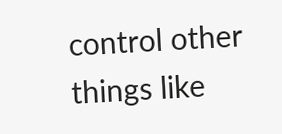control other things like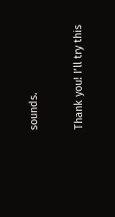sounds.

Thank you! I’ll try this